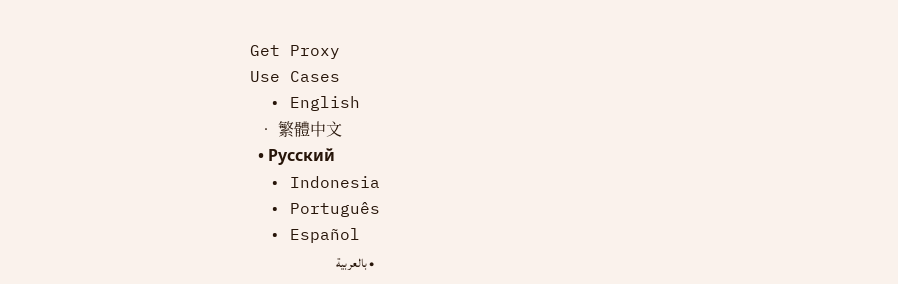Get Proxy
Use Cases
  • English
  • 繁體中文
  • Русский
  • Indonesia
  • Português
  • Español
  • بالعربية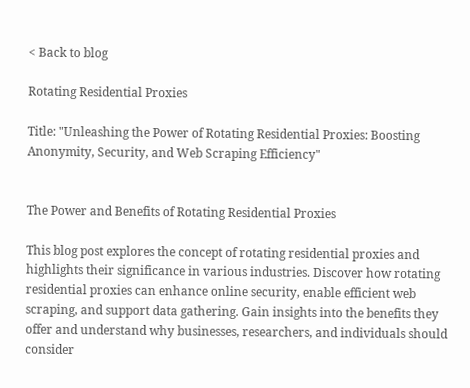< Back to blog

Rotating Residential Proxies

Title: "Unleashing the Power of Rotating Residential Proxies: Boosting Anonymity, Security, and Web Scraping Efficiency"


The Power and Benefits of Rotating Residential Proxies

This blog post explores the concept of rotating residential proxies and highlights their significance in various industries. Discover how rotating residential proxies can enhance online security, enable efficient web scraping, and support data gathering. Gain insights into the benefits they offer and understand why businesses, researchers, and individuals should consider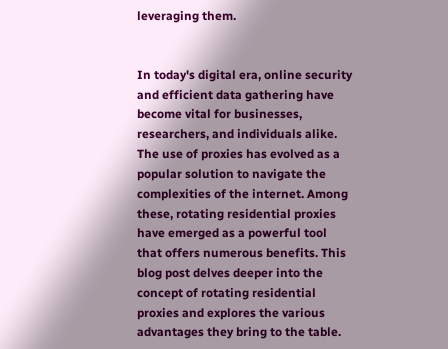leveraging them.


In today's digital era, online security and efficient data gathering have become vital for businesses, researchers, and individuals alike. The use of proxies has evolved as a popular solution to navigate the complexities of the internet. Among these, rotating residential proxies have emerged as a powerful tool that offers numerous benefits. This blog post delves deeper into the concept of rotating residential proxies and explores the various advantages they bring to the table.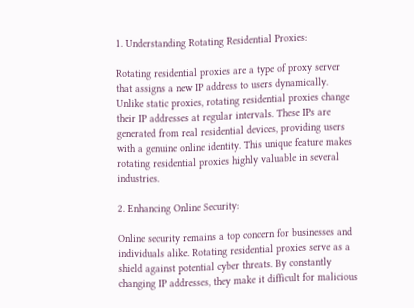1. Understanding Rotating Residential Proxies:

Rotating residential proxies are a type of proxy server that assigns a new IP address to users dynamically. Unlike static proxies, rotating residential proxies change their IP addresses at regular intervals. These IPs are generated from real residential devices, providing users with a genuine online identity. This unique feature makes rotating residential proxies highly valuable in several industries.

2. Enhancing Online Security:

Online security remains a top concern for businesses and individuals alike. Rotating residential proxies serve as a shield against potential cyber threats. By constantly changing IP addresses, they make it difficult for malicious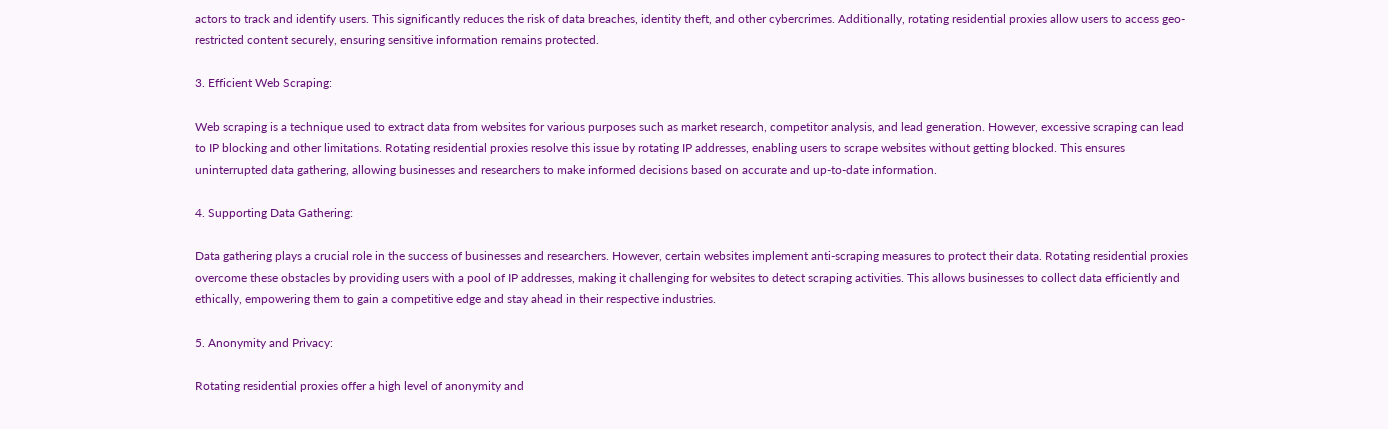actors to track and identify users. This significantly reduces the risk of data breaches, identity theft, and other cybercrimes. Additionally, rotating residential proxies allow users to access geo-restricted content securely, ensuring sensitive information remains protected.

3. Efficient Web Scraping:

Web scraping is a technique used to extract data from websites for various purposes such as market research, competitor analysis, and lead generation. However, excessive scraping can lead to IP blocking and other limitations. Rotating residential proxies resolve this issue by rotating IP addresses, enabling users to scrape websites without getting blocked. This ensures uninterrupted data gathering, allowing businesses and researchers to make informed decisions based on accurate and up-to-date information.

4. Supporting Data Gathering:

Data gathering plays a crucial role in the success of businesses and researchers. However, certain websites implement anti-scraping measures to protect their data. Rotating residential proxies overcome these obstacles by providing users with a pool of IP addresses, making it challenging for websites to detect scraping activities. This allows businesses to collect data efficiently and ethically, empowering them to gain a competitive edge and stay ahead in their respective industries.

5. Anonymity and Privacy:

Rotating residential proxies offer a high level of anonymity and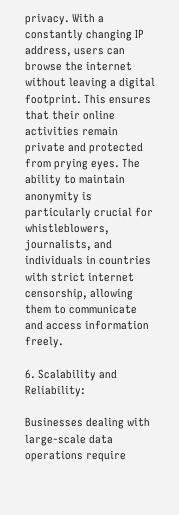privacy. With a constantly changing IP address, users can browse the internet without leaving a digital footprint. This ensures that their online activities remain private and protected from prying eyes. The ability to maintain anonymity is particularly crucial for whistleblowers, journalists, and individuals in countries with strict internet censorship, allowing them to communicate and access information freely.

6. Scalability and Reliability:

Businesses dealing with large-scale data operations require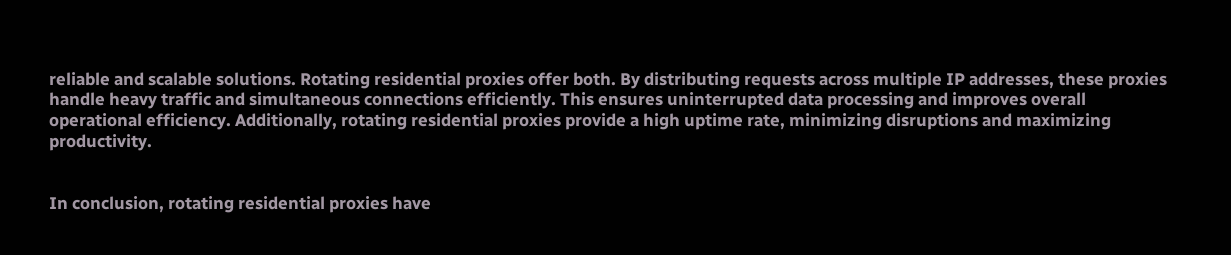reliable and scalable solutions. Rotating residential proxies offer both. By distributing requests across multiple IP addresses, these proxies handle heavy traffic and simultaneous connections efficiently. This ensures uninterrupted data processing and improves overall operational efficiency. Additionally, rotating residential proxies provide a high uptime rate, minimizing disruptions and maximizing productivity.


In conclusion, rotating residential proxies have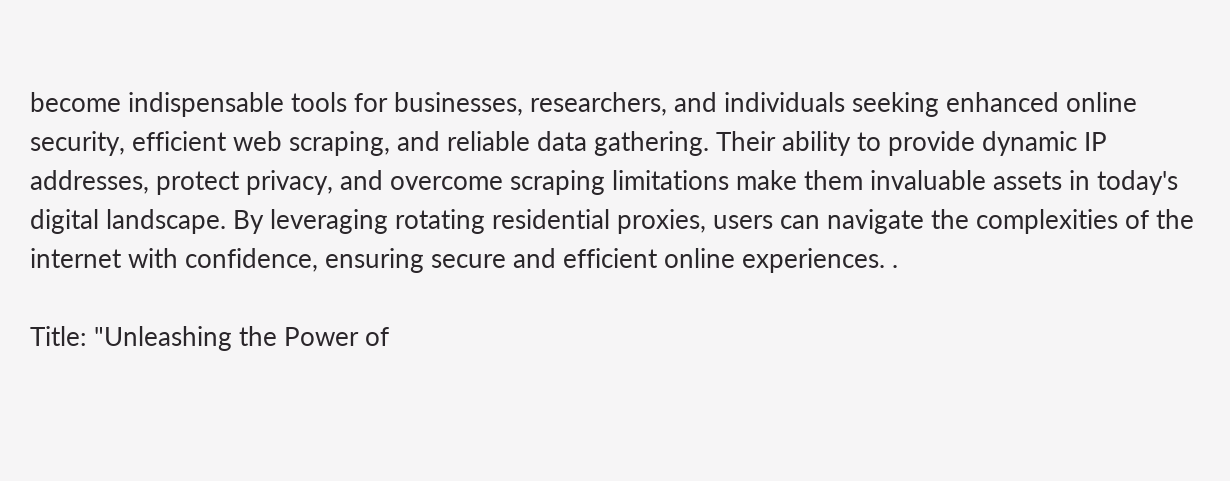become indispensable tools for businesses, researchers, and individuals seeking enhanced online security, efficient web scraping, and reliable data gathering. Their ability to provide dynamic IP addresses, protect privacy, and overcome scraping limitations make them invaluable assets in today's digital landscape. By leveraging rotating residential proxies, users can navigate the complexities of the internet with confidence, ensuring secure and efficient online experiences. .

Title: "Unleashing the Power of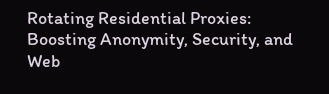Rotating Residential Proxies: Boosting Anonymity, Security, and Web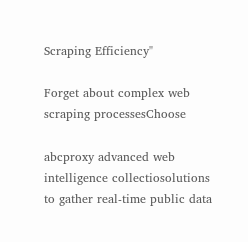Scraping Efficiency"

Forget about complex web scraping processesChoose

abcproxy advanced web intelligence collectiosolutions to gather real-time public data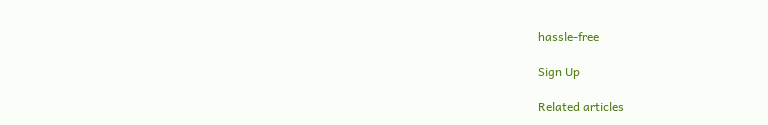hassle-free

Sign Up

Related articles